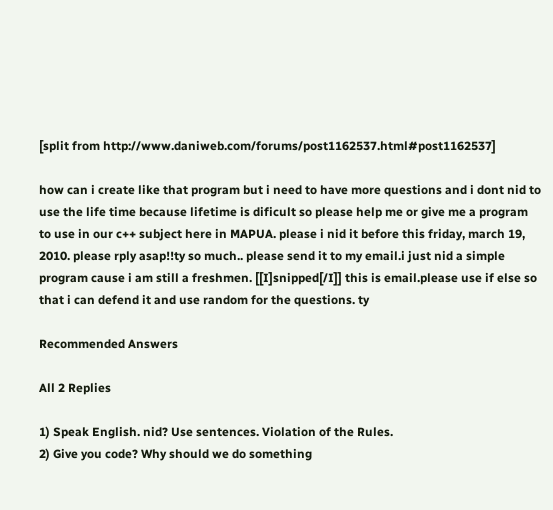[split from http://www.daniweb.com/forums/post1162537.html#post1162537]

how can i create like that program but i need to have more questions and i dont nid to use the life time because lifetime is dificult so please help me or give me a program to use in our c++ subject here in MAPUA. please i nid it before this friday, march 19, 2010. please rply asap!!ty so much.. please send it to my email.i just nid a simple program cause i am still a freshmen. [[I]snipped[/I]] this is email.please use if else so that i can defend it and use random for the questions. ty

Recommended Answers

All 2 Replies

1) Speak English. nid? Use sentences. Violation of the Rules.
2) Give you code? Why should we do something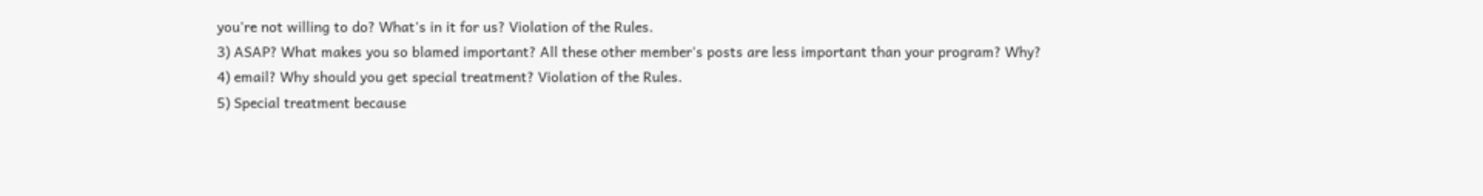you're not willing to do? What's in it for us? Violation of the Rules.
3) ASAP? What makes you so blamed important? All these other member's posts are less important than your program? Why?
4) email? Why should you get special treatment? Violation of the Rules.
5) Special treatment because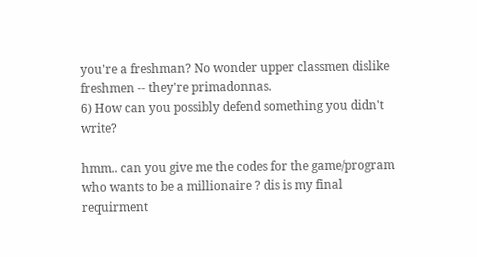you're a freshman? No wonder upper classmen dislike freshmen -- they're primadonnas.
6) How can you possibly defend something you didn't write?

hmm.. can you give me the codes for the game/program who wants to be a millionaire ? dis is my final requirment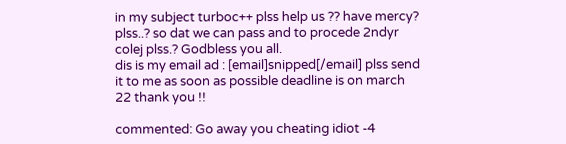in my subject turboc++ plss help us ?? have mercy? plss..? so dat we can pass and to procede 2ndyr colej plss.? Godbless you all.
dis is my email ad : [email]snipped[/email] plss send it to me as soon as possible deadline is on march 22 thank you !!

commented: Go away you cheating idiot -4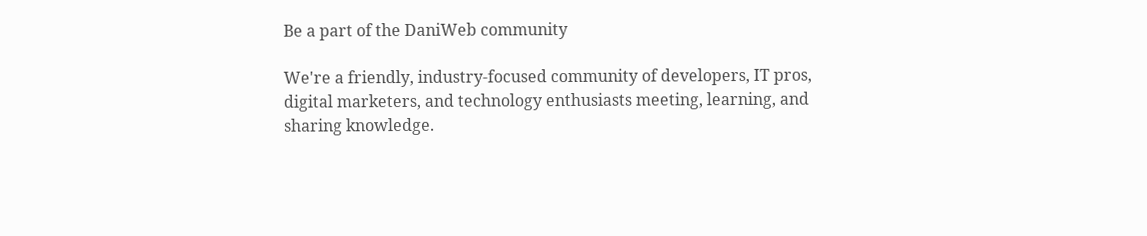Be a part of the DaniWeb community

We're a friendly, industry-focused community of developers, IT pros, digital marketers, and technology enthusiasts meeting, learning, and sharing knowledge.